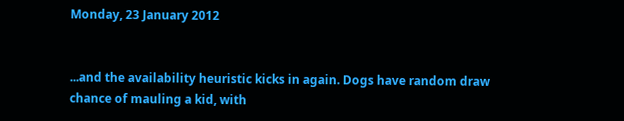Monday, 23 January 2012


...and the availability heuristic kicks in again. Dogs have random draw chance of mauling a kid, with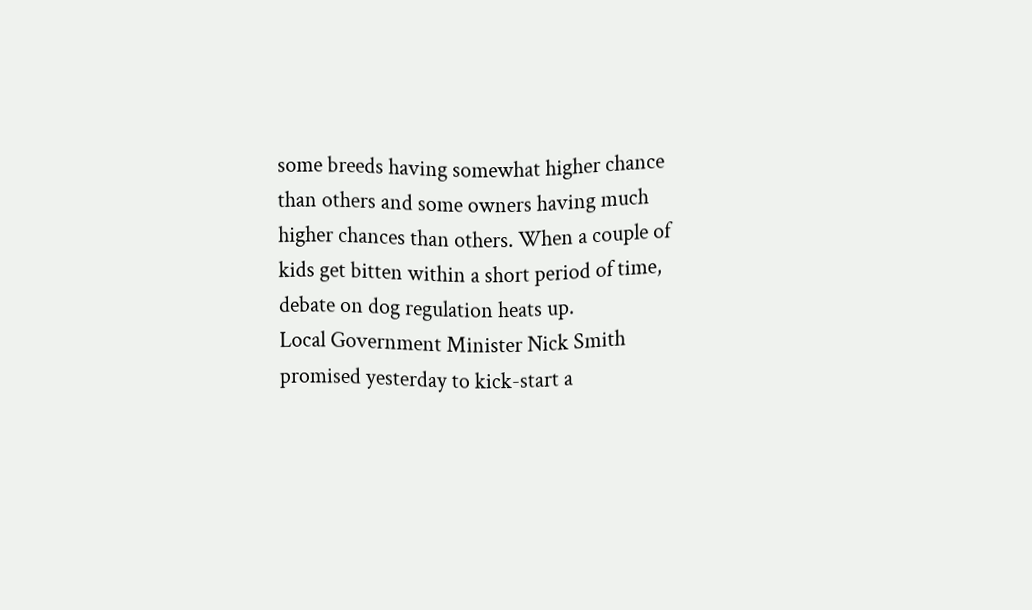some breeds having somewhat higher chance than others and some owners having much higher chances than others. When a couple of kids get bitten within a short period of time, debate on dog regulation heats up.
Local Government Minister Nick Smith promised yesterday to kick-start a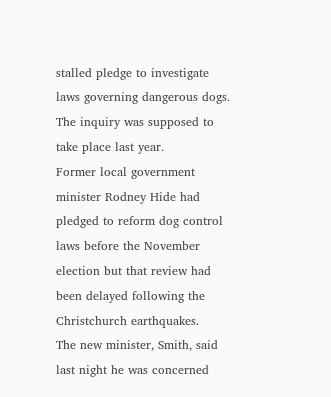stalled pledge to investigate laws governing dangerous dogs.
The inquiry was supposed to take place last year.
Former local government minister Rodney Hide had pledged to reform dog control laws before the November election but that review had been delayed following the Christchurch earthquakes.
The new minister, Smith, said last night he was concerned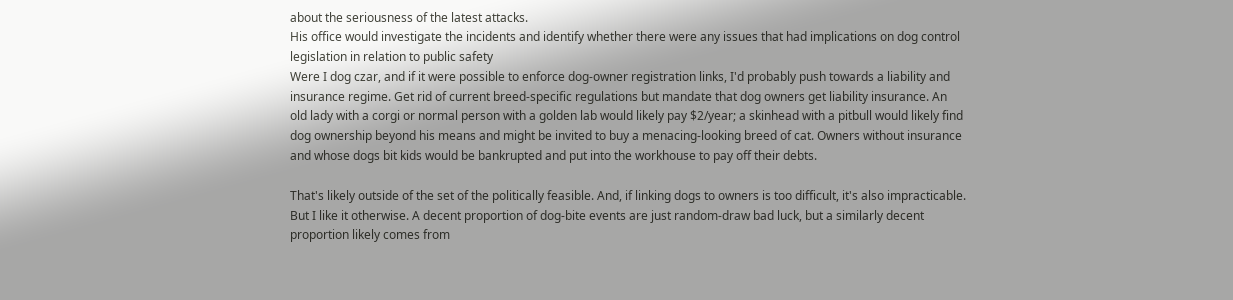about the seriousness of the latest attacks.
His office would investigate the incidents and identify whether there were any issues that had implications on dog control legislation in relation to public safety
Were I dog czar, and if it were possible to enforce dog-owner registration links, I'd probably push towards a liability and insurance regime. Get rid of current breed-specific regulations but mandate that dog owners get liability insurance. An old lady with a corgi or normal person with a golden lab would likely pay $2/year; a skinhead with a pitbull would likely find dog ownership beyond his means and might be invited to buy a menacing-looking breed of cat. Owners without insurance and whose dogs bit kids would be bankrupted and put into the workhouse to pay off their debts.

That's likely outside of the set of the politically feasible. And, if linking dogs to owners is too difficult, it's also impracticable. But I like it otherwise. A decent proportion of dog-bite events are just random-draw bad luck, but a similarly decent proportion likely comes from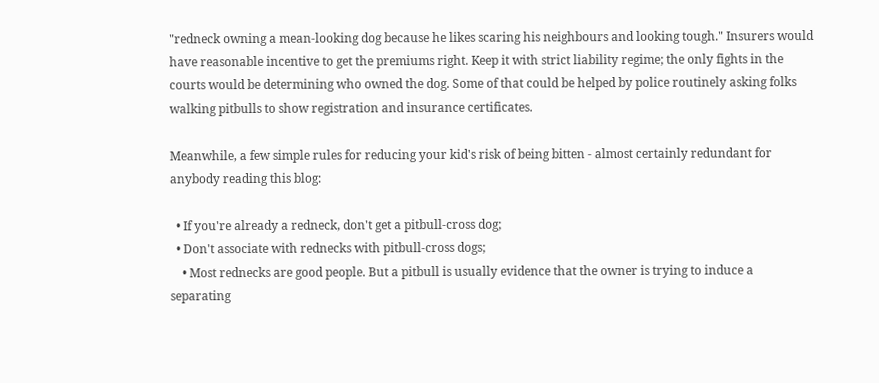"redneck owning a mean-looking dog because he likes scaring his neighbours and looking tough." Insurers would have reasonable incentive to get the premiums right. Keep it with strict liability regime; the only fights in the courts would be determining who owned the dog. Some of that could be helped by police routinely asking folks walking pitbulls to show registration and insurance certificates.

Meanwhile, a few simple rules for reducing your kid's risk of being bitten - almost certainly redundant for anybody reading this blog:

  • If you're already a redneck, don't get a pitbull-cross dog;
  • Don't associate with rednecks with pitbull-cross dogs;
    • Most rednecks are good people. But a pitbull is usually evidence that the owner is trying to induce a separating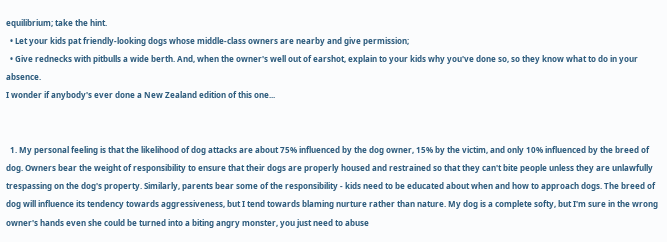equilibrium; take the hint.
  • Let your kids pat friendly-looking dogs whose middle-class owners are nearby and give permission;
  • Give rednecks with pitbulls a wide berth. And, when the owner's well out of earshot, explain to your kids why you've done so, so they know what to do in your absence.
I wonder if anybody's ever done a New Zealand edition of this one...


  1. My personal feeling is that the likelihood of dog attacks are about 75% influenced by the dog owner, 15% by the victim, and only 10% influenced by the breed of dog. Owners bear the weight of responsibility to ensure that their dogs are properly housed and restrained so that they can't bite people unless they are unlawfully trespassing on the dog's property. Similarly, parents bear some of the responsibility - kids need to be educated about when and how to approach dogs. The breed of dog will influence its tendency towards aggressiveness, but I tend towards blaming nurture rather than nature. My dog is a complete softy, but I'm sure in the wrong owner's hands even she could be turned into a biting angry monster, you just need to abuse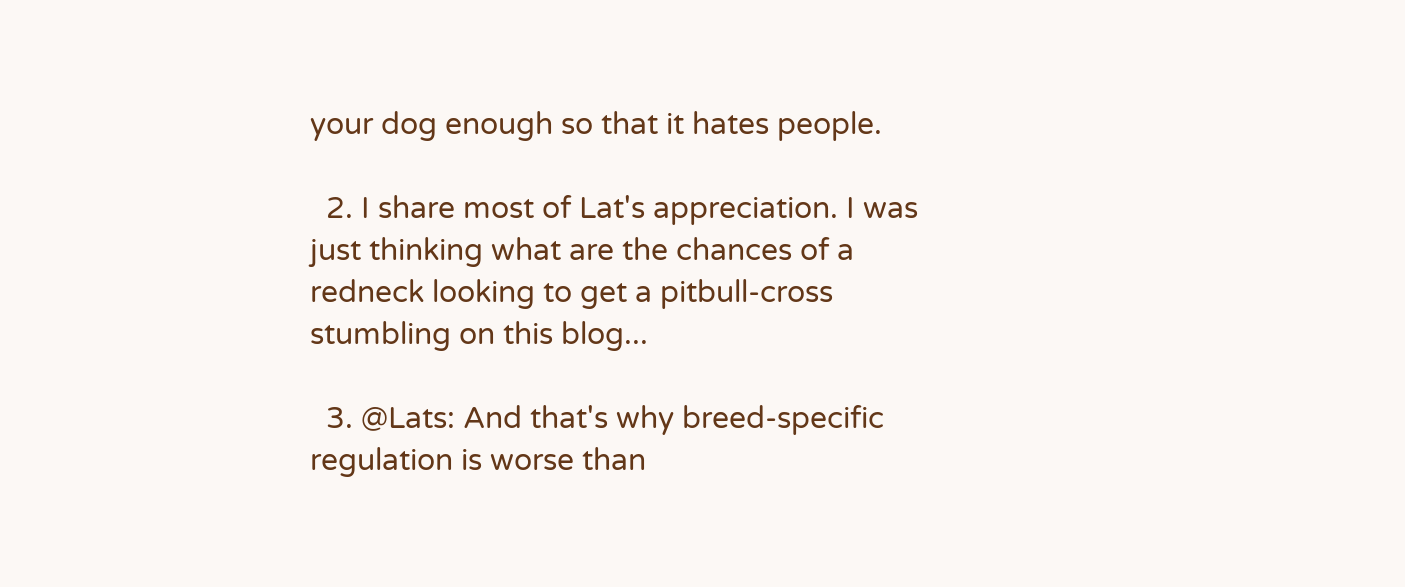your dog enough so that it hates people.

  2. I share most of Lat's appreciation. I was just thinking what are the chances of a redneck looking to get a pitbull-cross stumbling on this blog...

  3. @Lats: And that's why breed-specific regulation is worse than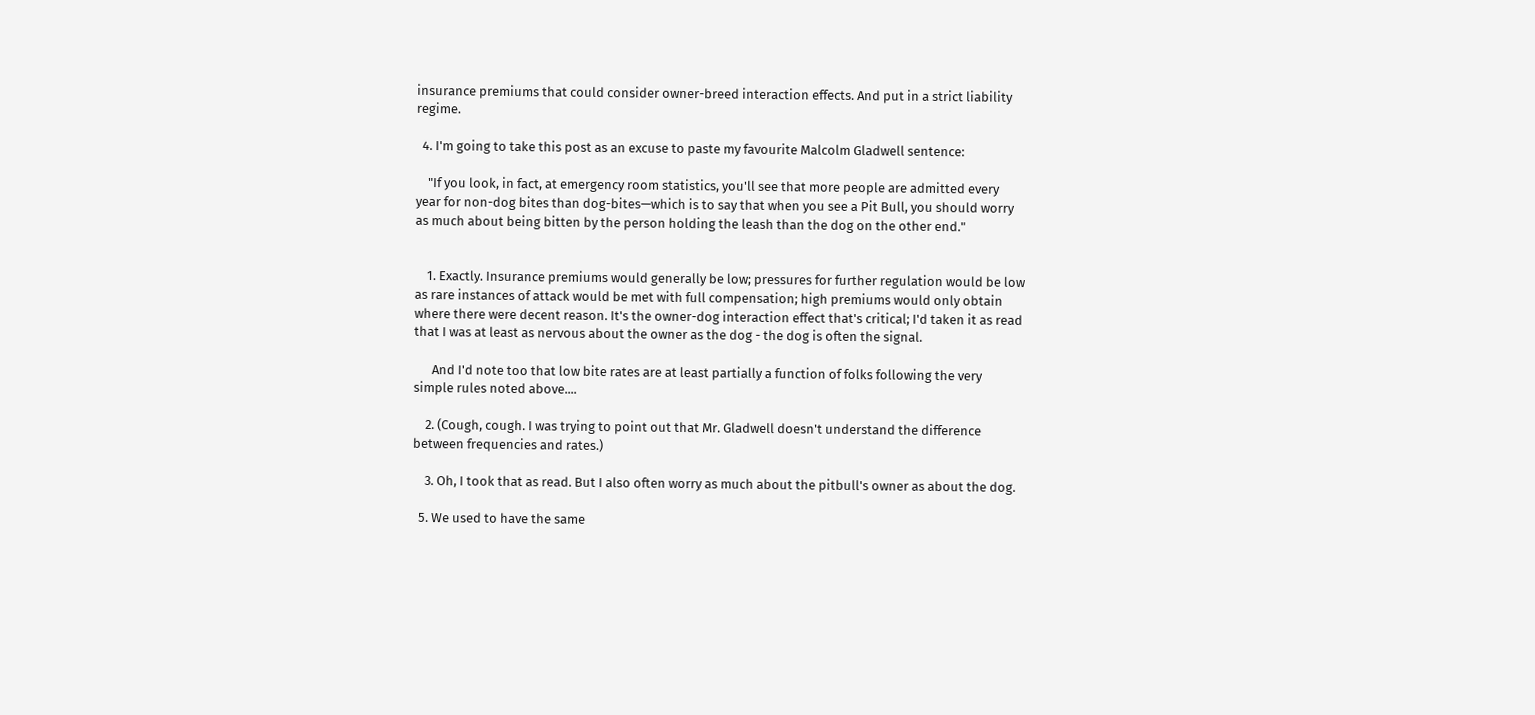insurance premiums that could consider owner-breed interaction effects. And put in a strict liability regime.

  4. I'm going to take this post as an excuse to paste my favourite Malcolm Gladwell sentence:

    "If you look, in fact, at emergency room statistics, you'll see that more people are admitted every year for non-dog bites than dog-bites—which is to say that when you see a Pit Bull, you should worry as much about being bitten by the person holding the leash than the dog on the other end."


    1. Exactly. Insurance premiums would generally be low; pressures for further regulation would be low as rare instances of attack would be met with full compensation; high premiums would only obtain where there were decent reason. It's the owner-dog interaction effect that's critical; I'd taken it as read that I was at least as nervous about the owner as the dog - the dog is often the signal.

      And I'd note too that low bite rates are at least partially a function of folks following the very simple rules noted above....

    2. (Cough, cough. I was trying to point out that Mr. Gladwell doesn't understand the difference between frequencies and rates.)

    3. Oh, I took that as read. But I also often worry as much about the pitbull's owner as about the dog.

  5. We used to have the same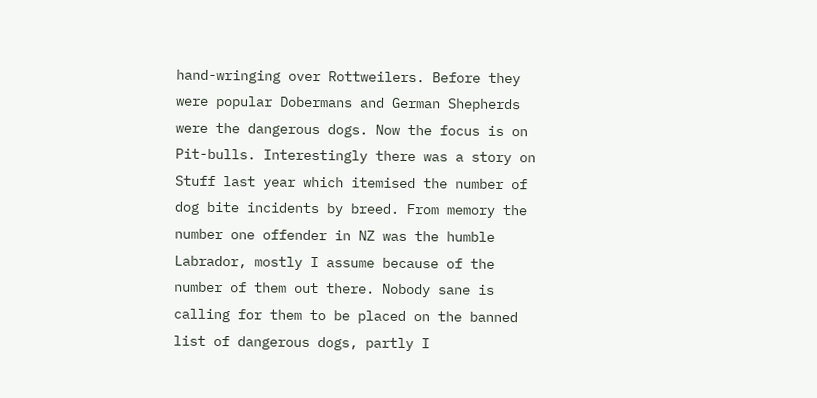hand-wringing over Rottweilers. Before they were popular Dobermans and German Shepherds were the dangerous dogs. Now the focus is on Pit-bulls. Interestingly there was a story on Stuff last year which itemised the number of dog bite incidents by breed. From memory the number one offender in NZ was the humble Labrador, mostly I assume because of the number of them out there. Nobody sane is calling for them to be placed on the banned list of dangerous dogs, partly I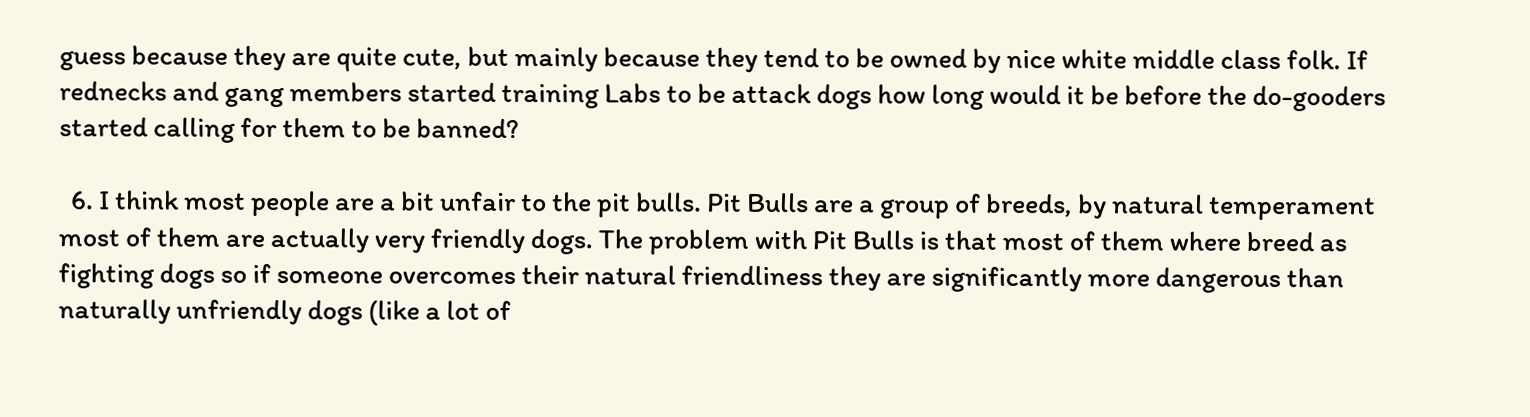guess because they are quite cute, but mainly because they tend to be owned by nice white middle class folk. If rednecks and gang members started training Labs to be attack dogs how long would it be before the do-gooders started calling for them to be banned?

  6. I think most people are a bit unfair to the pit bulls. Pit Bulls are a group of breeds, by natural temperament most of them are actually very friendly dogs. The problem with Pit Bulls is that most of them where breed as fighting dogs so if someone overcomes their natural friendliness they are significantly more dangerous than naturally unfriendly dogs (like a lot of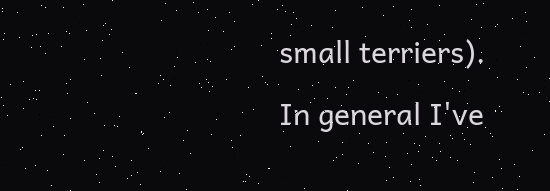small terriers). In general I've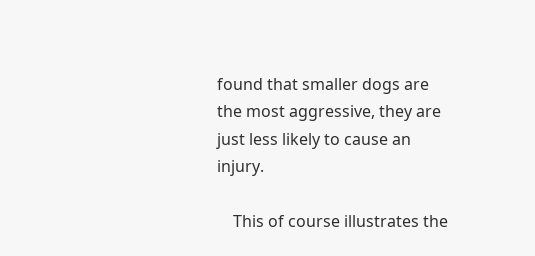found that smaller dogs are the most aggressive, they are just less likely to cause an injury.

    This of course illustrates the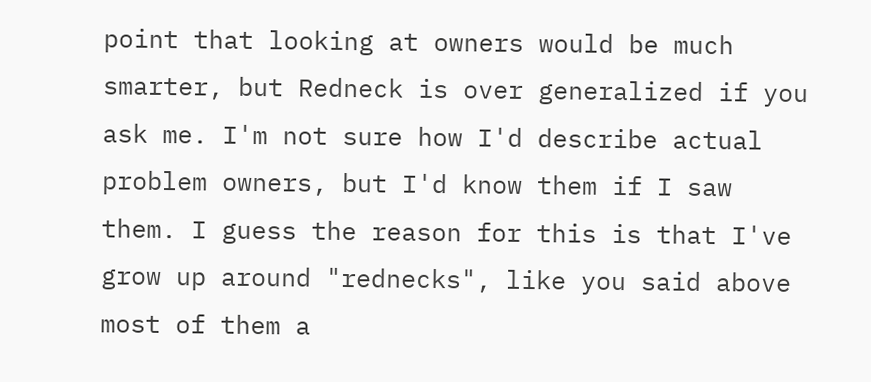point that looking at owners would be much smarter, but Redneck is over generalized if you ask me. I'm not sure how I'd describe actual problem owners, but I'd know them if I saw them. I guess the reason for this is that I've grow up around "rednecks", like you said above most of them a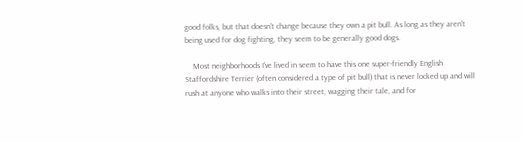good folks, but that doesn't change because they own a pit bull. As long as they aren't being used for dog fighting, they seem to be generally good dogs.

    Most neighborhoods I've lived in seem to have this one super-friendly English Staffordshire Terrier (often considered a type of pit bull) that is never locked up and will rush at anyone who walks into their street, wagging their tale, and for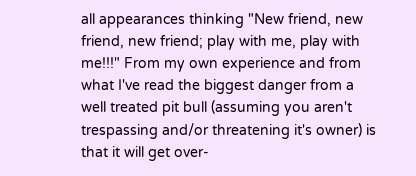all appearances thinking "New friend, new friend, new friend; play with me, play with me!!!" From my own experience and from what I've read the biggest danger from a well treated pit bull (assuming you aren't trespassing and/or threatening it's owner) is that it will get over-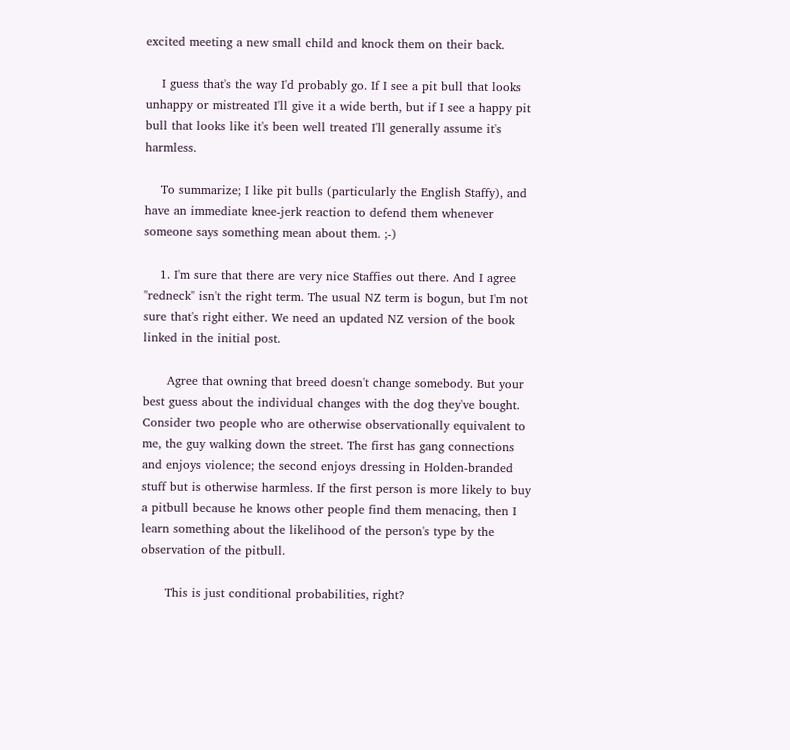excited meeting a new small child and knock them on their back.

    I guess that's the way I'd probably go. If I see a pit bull that looks unhappy or mistreated I'll give it a wide berth, but if I see a happy pit bull that looks like it's been well treated I'll generally assume it's harmless.

    To summarize; I like pit bulls (particularly the English Staffy), and have an immediate knee-jerk reaction to defend them whenever someone says something mean about them. ;-)

    1. I'm sure that there are very nice Staffies out there. And I agree "redneck" isn't the right term. The usual NZ term is bogun, but I'm not sure that's right either. We need an updated NZ version of the book linked in the initial post.

      Agree that owning that breed doesn't change somebody. But your best guess about the individual changes with the dog they've bought. Consider two people who are otherwise observationally equivalent to me, the guy walking down the street. The first has gang connections and enjoys violence; the second enjoys dressing in Holden-branded stuff but is otherwise harmless. If the first person is more likely to buy a pitbull because he knows other people find them menacing, then I learn something about the likelihood of the person's type by the observation of the pitbull.

      This is just conditional probabilities, right?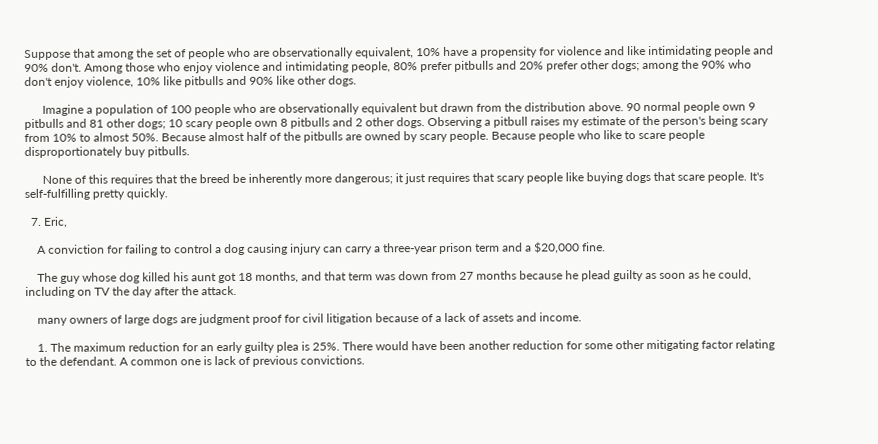Suppose that among the set of people who are observationally equivalent, 10% have a propensity for violence and like intimidating people and 90% don't. Among those who enjoy violence and intimidating people, 80% prefer pitbulls and 20% prefer other dogs; among the 90% who don't enjoy violence, 10% like pitbulls and 90% like other dogs.

      Imagine a population of 100 people who are observationally equivalent but drawn from the distribution above. 90 normal people own 9 pitbulls and 81 other dogs; 10 scary people own 8 pitbulls and 2 other dogs. Observing a pitbull raises my estimate of the person's being scary from 10% to almost 50%. Because almost half of the pitbulls are owned by scary people. Because people who like to scare people disproportionately buy pitbulls.

      None of this requires that the breed be inherently more dangerous; it just requires that scary people like buying dogs that scare people. It's self-fulfilling pretty quickly.

  7. Eric,

    A conviction for failing to control a dog causing injury can carry a three-year prison term and a $20,000 fine.

    The guy whose dog killed his aunt got 18 months, and that term was down from 27 months because he plead guilty as soon as he could, including on TV the day after the attack.

    many owners of large dogs are judgment proof for civil litigation because of a lack of assets and income.

    1. The maximum reduction for an early guilty plea is 25%. There would have been another reduction for some other mitigating factor relating to the defendant. A common one is lack of previous convictions.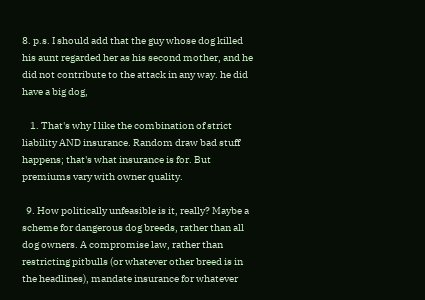8. p.s. I should add that the guy whose dog killed his aunt regarded her as his second mother, and he did not contribute to the attack in any way. he did have a big dog,

    1. That's why I like the combination of strict liability AND insurance. Random draw bad stuff happens; that's what insurance is for. But premiums vary with owner quality.

  9. How politically unfeasible is it, really? Maybe a scheme for dangerous dog breeds, rather than all dog owners. A compromise law, rather than restricting pitbulls (or whatever other breed is in the headlines), mandate insurance for whatever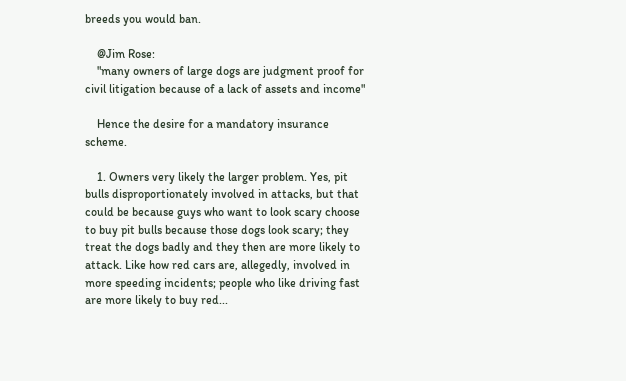breeds you would ban.

    @Jim Rose:
    "many owners of large dogs are judgment proof for civil litigation because of a lack of assets and income"

    Hence the desire for a mandatory insurance scheme.

    1. Owners very likely the larger problem. Yes, pit bulls disproportionately involved in attacks, but that could be because guys who want to look scary choose to buy pit bulls because those dogs look scary; they treat the dogs badly and they then are more likely to attack. Like how red cars are, allegedly, involved in more speeding incidents; people who like driving fast are more likely to buy red...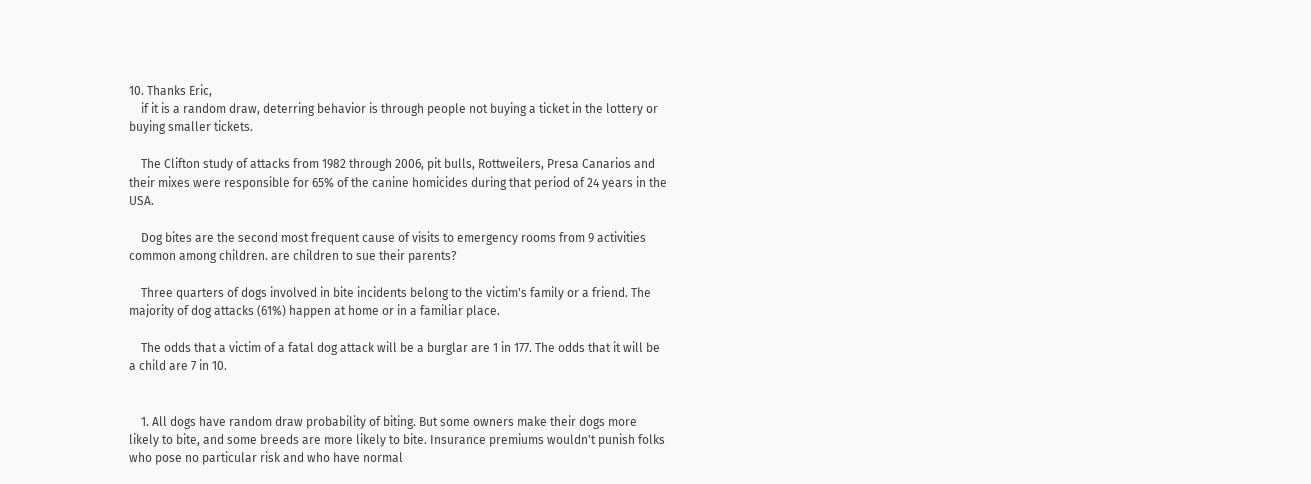10. Thanks Eric,
    if it is a random draw, deterring behavior is through people not buying a ticket in the lottery or buying smaller tickets.

    The Clifton study of attacks from 1982 through 2006, pit bulls, Rottweilers, Presa Canarios and their mixes were responsible for 65% of the canine homicides during that period of 24 years in the USA.

    Dog bites are the second most frequent cause of visits to emergency rooms from 9 activities common among children. are children to sue their parents?

    Three quarters of dogs involved in bite incidents belong to the victim's family or a friend. The majority of dog attacks (61%) happen at home or in a familiar place.

    The odds that a victim of a fatal dog attack will be a burglar are 1 in 177. The odds that it will be a child are 7 in 10.


    1. All dogs have random draw probability of biting. But some owners make their dogs more likely to bite, and some breeds are more likely to bite. Insurance premiums wouldn't punish folks who pose no particular risk and who have normal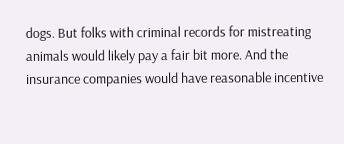dogs. But folks with criminal records for mistreating animals would likely pay a fair bit more. And the insurance companies would have reasonable incentive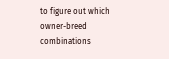to figure out which owner-breed combinations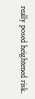really posed heightened risk.